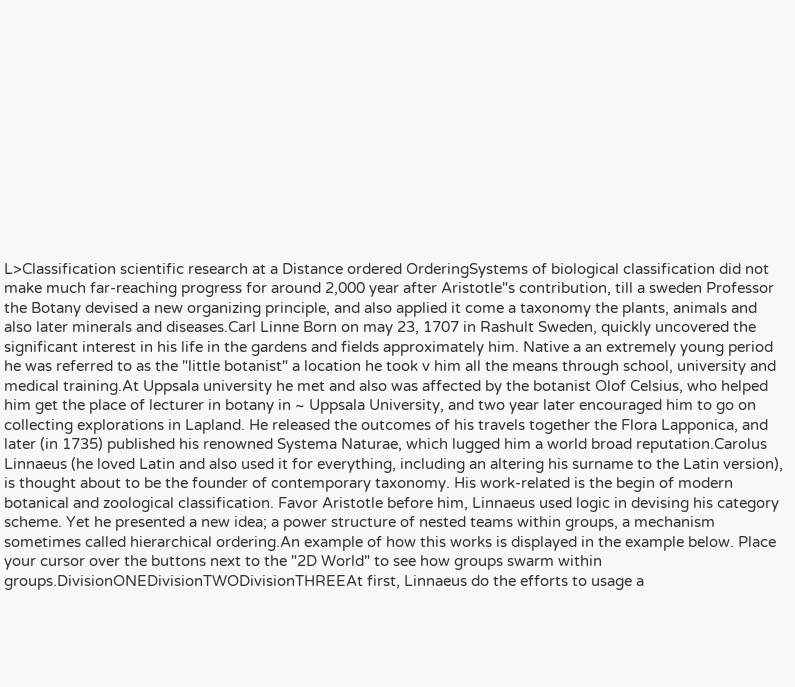L>Classification scientific research at a Distance ordered OrderingSystems of biological classification did not make much far-reaching progress for around 2,000 year after Aristotle"s contribution, till a sweden Professor the Botany devised a new organizing principle, and also applied it come a taxonomy the plants, animals and also later minerals and diseases.Carl Linne Born on may 23, 1707 in Rashult Sweden, quickly uncovered the significant interest in his life in the gardens and fields approximately him. Native a an extremely young period he was referred to as the "little botanist" a location he took v him all the means through school, university and medical training.At Uppsala university he met and also was affected by the botanist Olof Celsius, who helped him get the place of lecturer in botany in ~ Uppsala University, and two year later encouraged him to go on collecting explorations in Lapland. He released the outcomes of his travels together the Flora Lapponica, and later (in 1735) published his renowned Systema Naturae, which lugged him a world broad reputation.Carolus Linnaeus (he loved Latin and also used it for everything, including an altering his surname to the Latin version), is thought about to be the founder of contemporary taxonomy. His work-related is the begin of modern botanical and zoological classification. Favor Aristotle before him, Linnaeus used logic in devising his category scheme. Yet he presented a new idea; a power structure of nested teams within groups, a mechanism sometimes called hierarchical ordering.An example of how this works is displayed in the example below. Place your cursor over the buttons next to the "2D World" to see how groups swarm within groups.DivisionONEDivisionTWODivisionTHREEAt first, Linnaeus do the efforts to usage a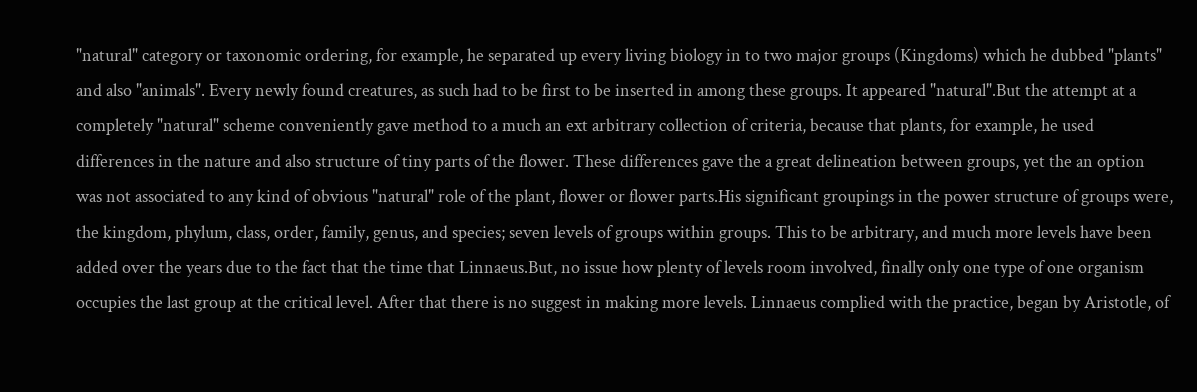"natural" category or taxonomic ordering, for example, he separated up every living biology in to two major groups (Kingdoms) which he dubbed "plants" and also "animals". Every newly found creatures, as such had to be first to be inserted in among these groups. It appeared "natural".But the attempt at a completely "natural" scheme conveniently gave method to a much an ext arbitrary collection of criteria, because that plants, for example, he used differences in the nature and also structure of tiny parts of the flower. These differences gave the a great delineation between groups, yet the an option was not associated to any kind of obvious "natural" role of the plant, flower or flower parts.His significant groupings in the power structure of groups were, the kingdom, phylum, class, order, family, genus, and species; seven levels of groups within groups. This to be arbitrary, and much more levels have been added over the years due to the fact that the time that Linnaeus.But, no issue how plenty of levels room involved, finally only one type of one organism occupies the last group at the critical level. After that there is no suggest in making more levels. Linnaeus complied with the practice, began by Aristotle, of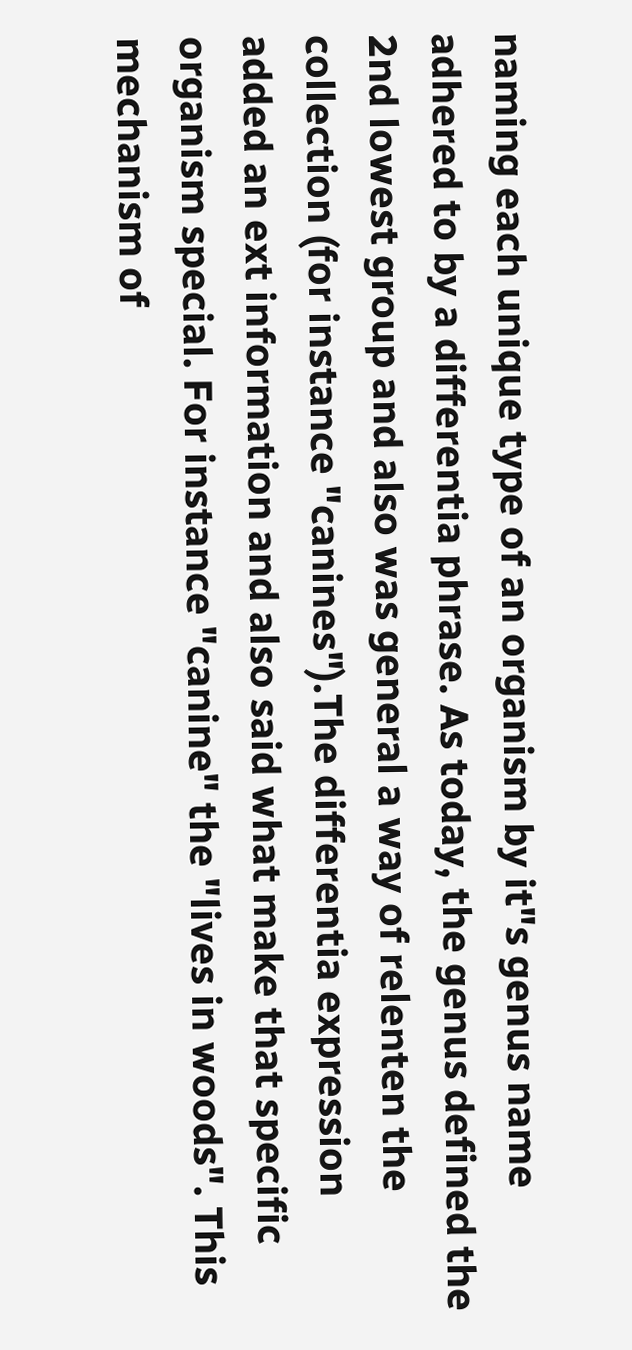naming each unique type of an organism by it"s genus name adhered to by a differentia phrase. As today, the genus defined the 2nd lowest group and also was general a way of relenten the collection (for instance "canines").The differentia expression added an ext information and also said what make that specific organism special. For instance "canine" the "lives in woods". This mechanism of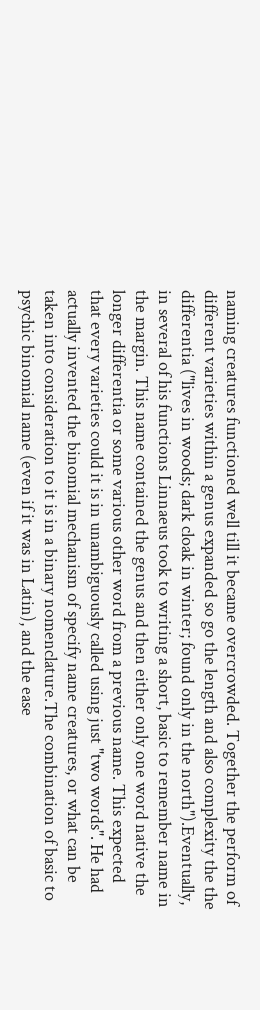naming creatures functioned well till it became overcrowded. Together the perform of different varieties within a genus expanded so go the length and also complexity the the differentia ("lives in woods; dark cloak in winter; found only in the north").Eventually, in several of his functions Linnaeus took to writing a short, basic to remember name in the margin. This name contained the genus and then either only one word native the longer differentia or some various other word from a previous name. This expected that every varieties could it is in unambiguously called using just "two words". He had actually invented the binomial mechanism of specify name creatures, or what can be taken into consideration to it is in a binary nomenclature.The combination of basic to psychic binomial name (even if it was in Latin), and the ease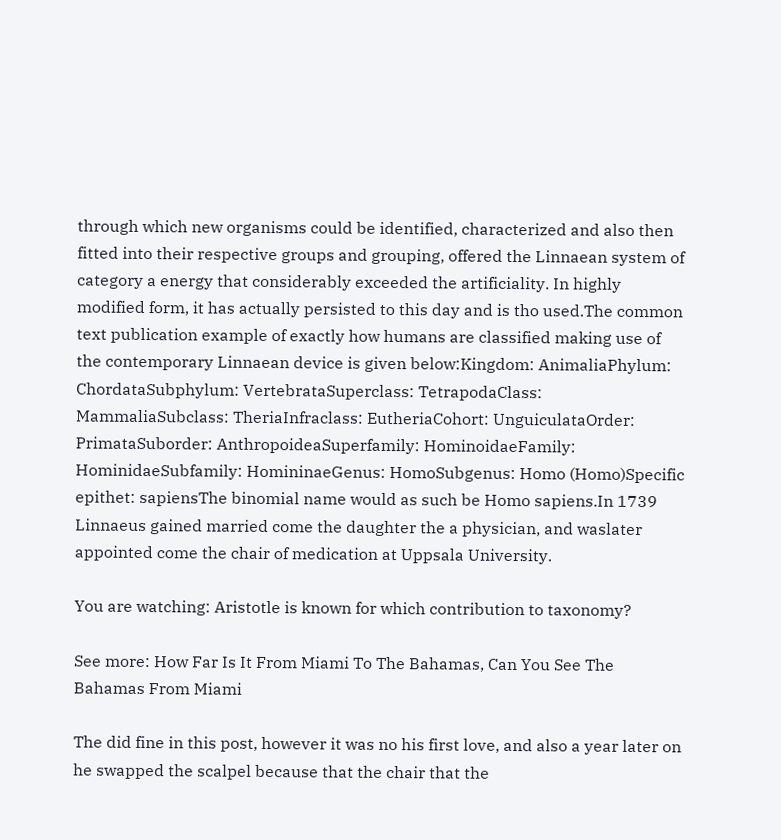through which new organisms could be identified, characterized and also then fitted into their respective groups and grouping, offered the Linnaean system of category a energy that considerably exceeded the artificiality. In highly modified form, it has actually persisted to this day and is tho used.The common text publication example of exactly how humans are classified making use of the contemporary Linnaean device is given below:Kingdom: AnimaliaPhylum: ChordataSubphylum: VertebrataSuperclass: TetrapodaClass: MammaliaSubclass: TheriaInfraclass: EutheriaCohort: UnguiculataOrder: PrimataSuborder: AnthropoideaSuperfamily: HominoidaeFamily: HominidaeSubfamily: HomininaeGenus: HomoSubgenus: Homo (Homo)Specific epithet: sapiensThe binomial name would as such be Homo sapiens.In 1739 Linnaeus gained married come the daughter the a physician, and waslater appointed come the chair of medication at Uppsala University.

You are watching: Aristotle is known for which contribution to taxonomy?

See more: How Far Is It From Miami To The Bahamas, Can You See The Bahamas From Miami

The did fine in this post, however it was no his first love, and also a year later on he swapped the scalpel because that the chair that the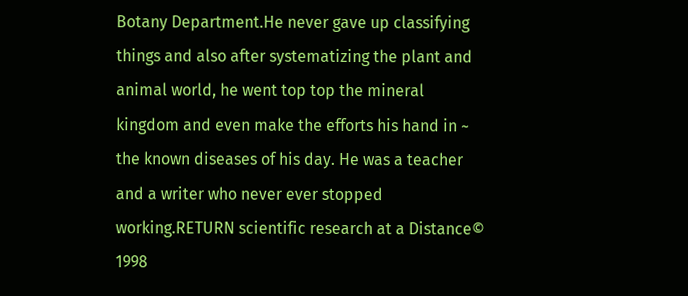Botany Department.He never gave up classifying things and also after systematizing the plant and animal world, he went top top the mineral kingdom and even make the efforts his hand in ~ the known diseases of his day. He was a teacher and a writer who never ever stopped working.RETURN scientific research at a Distance© 1998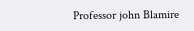Professor john Blamire